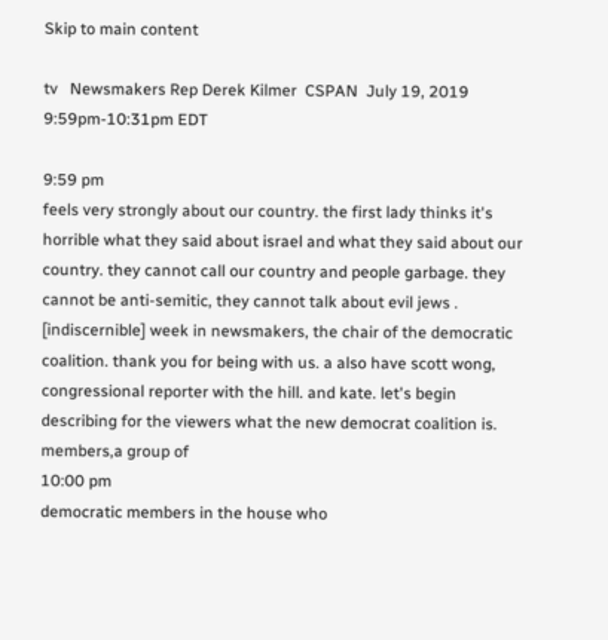Skip to main content

tv   Newsmakers Rep Derek Kilmer  CSPAN  July 19, 2019 9:59pm-10:31pm EDT

9:59 pm
feels very strongly about our country. the first lady thinks it's horrible what they said about israel and what they said about our country. they cannot call our country and people garbage. they cannot be anti-semitic, they cannot talk about evil jews . [indiscernible] week in newsmakers, the chair of the democratic coalition. thank you for being with us. a also have scott wong, congressional reporter with the hill. and kate. let's begin describing for the viewers what the new democrat coalition is. members,a group of
10:00 pm
democratic members in the house who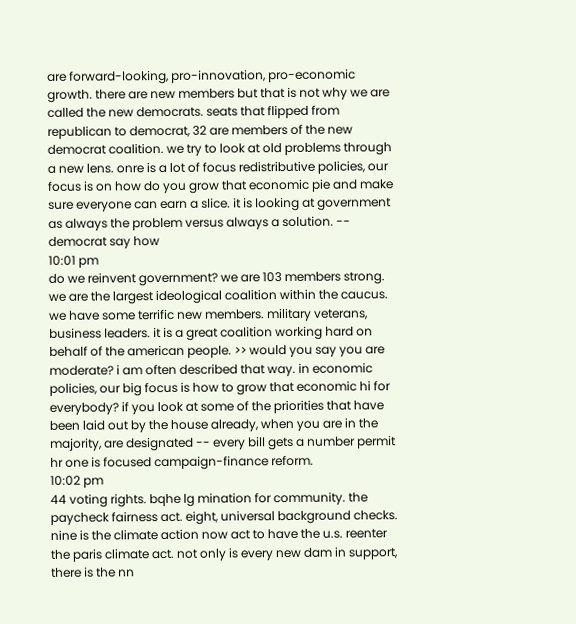are forward-looking, pro-innovation, pro-economic growth. there are new members but that is not why we are called the new democrats. seats that flipped from republican to democrat, 32 are members of the new democrat coalition. we try to look at old problems through a new lens. onre is a lot of focus redistributive policies, our focus is on how do you grow that economic pie and make sure everyone can earn a slice. it is looking at government as always the problem versus always a solution. -- democrat say how
10:01 pm
do we reinvent government? we are 103 members strong. we are the largest ideological coalition within the caucus. we have some terrific new members. military veterans, business leaders. it is a great coalition working hard on behalf of the american people. >> would you say you are moderate? i am often described that way. in economic policies, our big focus is how to grow that economic hi for everybody? if you look at some of the priorities that have been laid out by the house already, when you are in the majority, are designated -- every bill gets a number permit hr one is focused campaign-finance reform.
10:02 pm
44 voting rights. bqhe lg mination for community. the paycheck fairness act. eight, universal background checks. nine is the climate action now act to have the u.s. reenter the paris climate act. not only is every new dam in support, there is the nn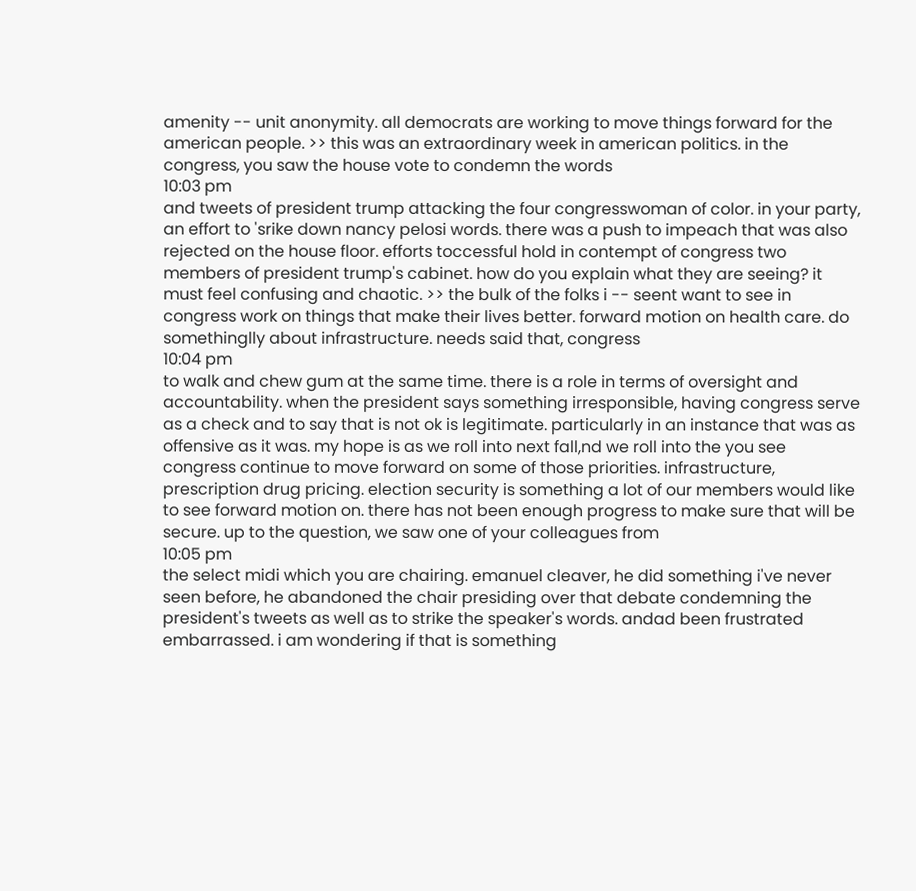amenity -- unit anonymity. all democrats are working to move things forward for the american people. >> this was an extraordinary week in american politics. in the congress, you saw the house vote to condemn the words
10:03 pm
and tweets of president trump attacking the four congresswoman of color. in your party, an effort to 'srike down nancy pelosi words. there was a push to impeach that was also rejected on the house floor. efforts toccessful hold in contempt of congress two members of president trump's cabinet. how do you explain what they are seeing? it must feel confusing and chaotic. >> the bulk of the folks i -- seent want to see in congress work on things that make their lives better. forward motion on health care. do somethinglly about infrastructure. needs said that, congress
10:04 pm
to walk and chew gum at the same time. there is a role in terms of oversight and accountability. when the president says something irresponsible, having congress serve as a check and to say that is not ok is legitimate. particularly in an instance that was as offensive as it was. my hope is as we roll into next fall,nd we roll into the you see congress continue to move forward on some of those priorities. infrastructure, prescription drug pricing. election security is something a lot of our members would like to see forward motion on. there has not been enough progress to make sure that will be secure. up to the question, we saw one of your colleagues from
10:05 pm
the select midi which you are chairing. emanuel cleaver, he did something i've never seen before, he abandoned the chair presiding over that debate condemning the president's tweets as well as to strike the speaker's words. andad been frustrated embarrassed. i am wondering if that is something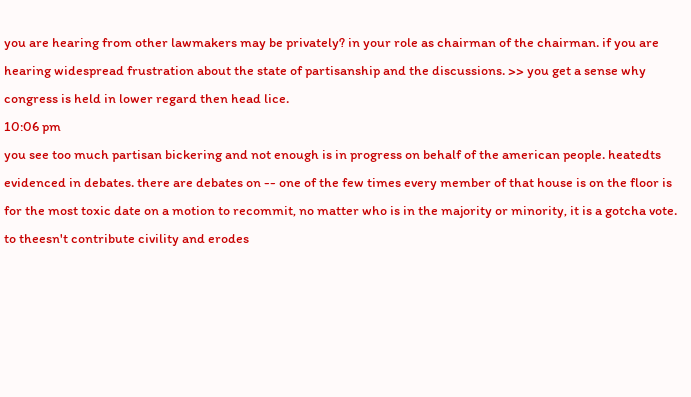you are hearing from other lawmakers may be privately? in your role as chairman of the chairman. if you are hearing widespread frustration about the state of partisanship and the discussions. >> you get a sense why congress is held in lower regard then head lice.
10:06 pm
you see too much partisan bickering and not enough is in progress on behalf of the american people. heatedts evidenced in debates. there are debates on -- one of the few times every member of that house is on the floor is for the most toxic date on a motion to recommit, no matter who is in the majority or minority, it is a gotcha vote. to theesn't contribute civility and erodes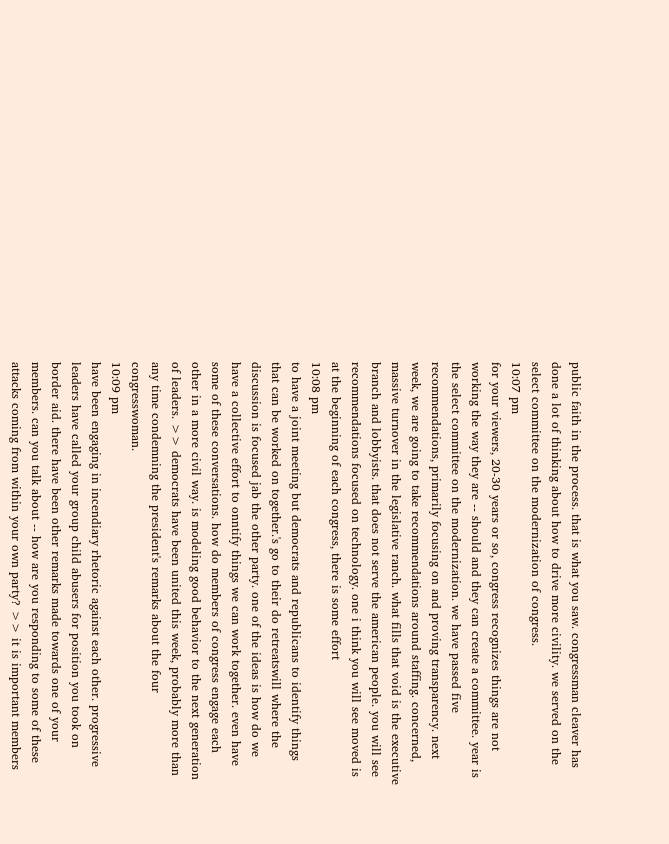public faith in the process. that is what you saw. congressman cleaver has done a lot of thinking about how to drive more civility. we served on the select committee on the modernization of congress.
10:07 pm
for your viewers, 20-30 years or so, congress recognizes things are not working the way they are -- should and they can create a committee. year is the select committee on the modernization. we have passed five recommendations, primarily focusing on and proving transparency. next week, we are going to take recommendations around staffing. concerned, massive turnover in the legislative ranch. what fills that void is the executive branch and lobbyists. that does not serve the american people. you will see recommendations focused on technology. one i think you will see moved is at the beginning of each congress, there is some effort
10:08 pm
to have a joint meeting but democrats and republicans to identify things that can be worked on together.'s go to their do retreatswill where the discussion is focused jab the other party. one of the ideas is how do we have a collective effort to onntify things we can work together. even have some of these conversations. how do members of congress engage each other in a more civil way. is modeling good behavior to the next generation of leaders. >> democrats have been united this week, probably more than any time condemning the president's remarks about the four congresswoman.
10:09 pm
have been engaging in incendiary rhetoric against each other. progressive leaders have called your group child abusers for position you took on border aid. there have been other remarks made towards one of your members. can you talk about -- how are you responding to some of these attacks coming from within your own party? >> it is important members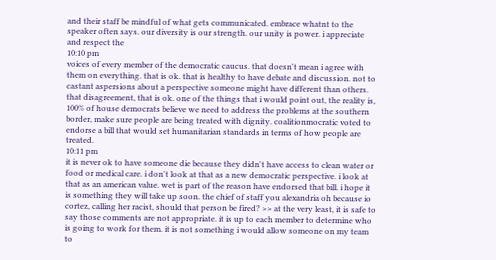and their staff be mindful of what gets communicated. embrace whatnt to the speaker often says. our diversity is our strength. our unity is power. i appreciate and respect the
10:10 pm
voices of every member of the democratic caucus. that doesn't mean i agree with them on everything. that is ok. that is healthy to have debate and discussion. not to castant aspersions about a perspective someone might have different than others. that disagreement, that is ok. one of the things that i would point out, the reality is, 100% of house democrats believe we need to address the problems at the southern border, make sure people are being treated with dignity. coalitionmocratic voted to endorse a bill that would set humanitarian standards in terms of how people are treated.
10:11 pm
it is never ok to have someone die because they didn't have access to clean water or food or medical care. i don't look at that as a new democratic perspective. i look at that as an american value. wet is part of the reason have endorsed that bill. i hope it is something they will take up soon. the chief of staff you alexandria oh because io cortez, calling her racist, should that person be fired? >> at the very least, it is safe to say those comments are not appropriate. it is up to each member to determine who is going to work for them. it is not something i would allow someone on my team to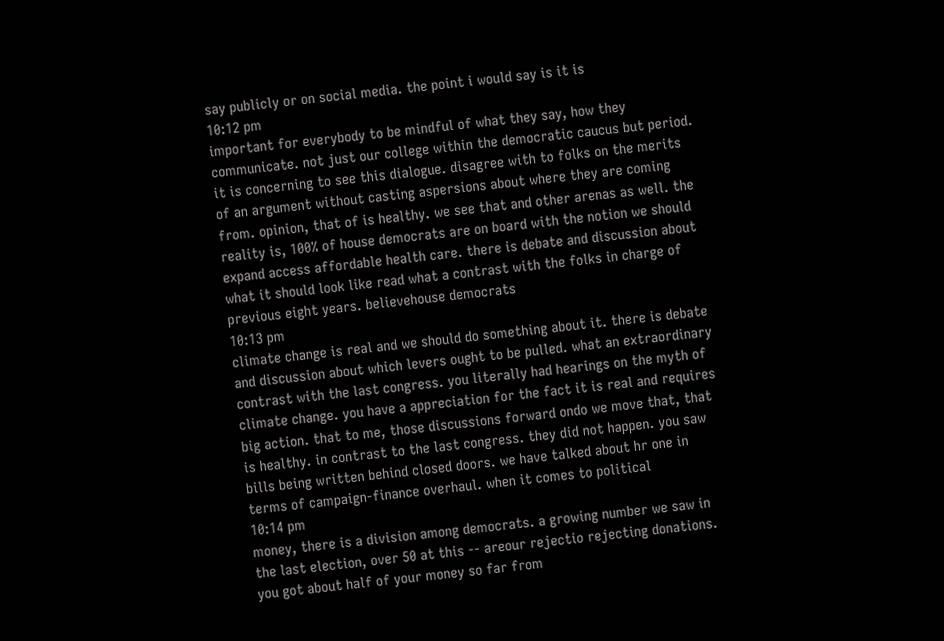say publicly or on social media. the point i would say is it is
10:12 pm
important for everybody to be mindful of what they say, how they communicate. not just our college within the democratic caucus but period. it is concerning to see this dialogue. disagree with to folks on the merits of an argument without casting aspersions about where they are coming from. opinion, that of is healthy. we see that and other arenas as well. the reality is, 100% of house democrats are on board with the notion we should expand access affordable health care. there is debate and discussion about what it should look like read what a contrast with the folks in charge of previous eight years. believehouse democrats
10:13 pm
climate change is real and we should do something about it. there is debate and discussion about which levers ought to be pulled. what an extraordinary contrast with the last congress. you literally had hearings on the myth of climate change. you have a appreciation for the fact it is real and requires big action. that to me, those discussions forward ondo we move that, that is healthy. in contrast to the last congress. they did not happen. you saw bills being written behind closed doors. we have talked about hr one in terms of campaign-finance overhaul. when it comes to political
10:14 pm
money, there is a division among democrats. a growing number we saw in the last election, over 50 at this -- areour rejectio rejecting donations. you got about half of your money so far from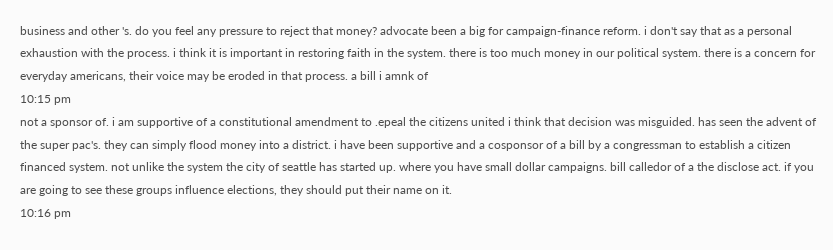business and other 's. do you feel any pressure to reject that money? advocate been a big for campaign-finance reform. i don't say that as a personal exhaustion with the process. i think it is important in restoring faith in the system. there is too much money in our political system. there is a concern for everyday americans, their voice may be eroded in that process. a bill i amnk of
10:15 pm
not a sponsor of. i am supportive of a constitutional amendment to .epeal the citizens united i think that decision was misguided. has seen the advent of the super pac's. they can simply flood money into a district. i have been supportive and a cosponsor of a bill by a congressman to establish a citizen financed system. not unlike the system the city of seattle has started up. where you have small dollar campaigns. bill calledor of a the disclose act. if you are going to see these groups influence elections, they should put their name on it.
10:16 pm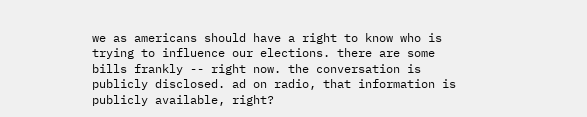we as americans should have a right to know who is trying to influence our elections. there are some bills frankly -- right now. the conversation is publicly disclosed. ad on radio, that information is publicly available, right?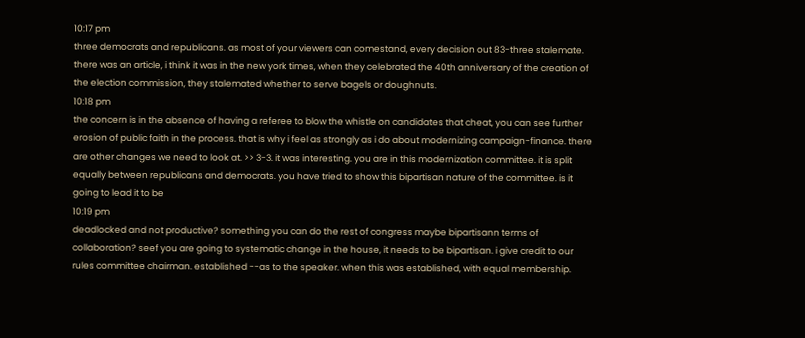10:17 pm
three democrats and republicans. as most of your viewers can comestand, every decision out 83-three stalemate. there was an article, i think it was in the new york times, when they celebrated the 40th anniversary of the creation of the election commission, they stalemated whether to serve bagels or doughnuts.
10:18 pm
the concern is in the absence of having a referee to blow the whistle on candidates that cheat, you can see further erosion of public faith in the process. that is why i feel as strongly as i do about modernizing campaign-finance. there are other changes we need to look at. >> 3-3. it was interesting. you are in this modernization committee. it is split equally between republicans and democrats. you have tried to show this bipartisan nature of the committee. is it going to lead it to be
10:19 pm
deadlocked and not productive? something you can do the rest of congress maybe bipartisann terms of collaboration? seef you are going to systematic change in the house, it needs to be bipartisan. i give credit to our rules committee chairman. established --as to the speaker. when this was established, with equal membership.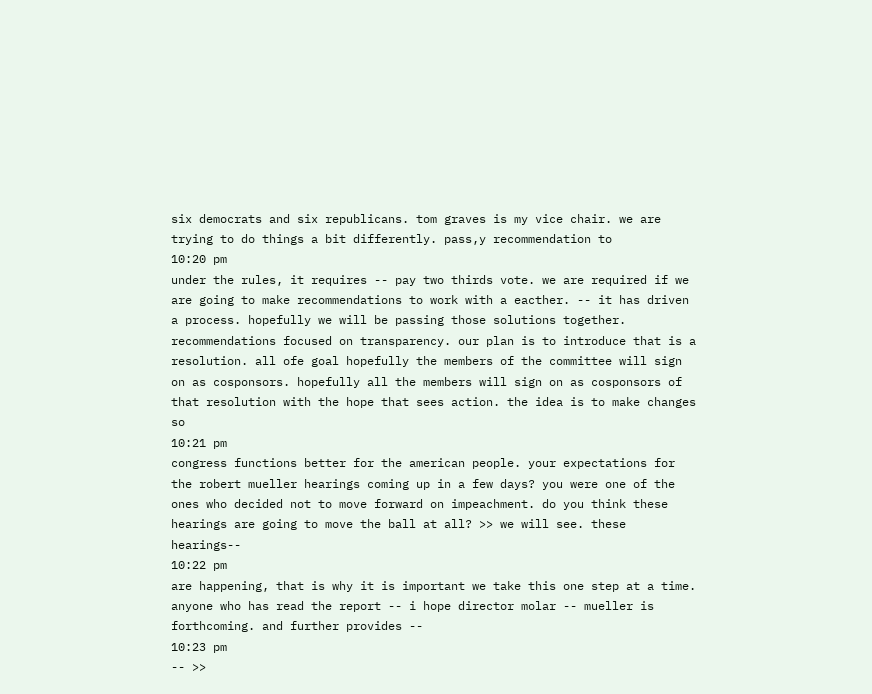six democrats and six republicans. tom graves is my vice chair. we are trying to do things a bit differently. pass,y recommendation to
10:20 pm
under the rules, it requires -- pay two thirds vote. we are required if we are going to make recommendations to work with a eacther. -- it has driven a process. hopefully we will be passing those solutions together. recommendations focused on transparency. our plan is to introduce that is a resolution. all ofe goal hopefully the members of the committee will sign on as cosponsors. hopefully all the members will sign on as cosponsors of that resolution with the hope that sees action. the idea is to make changes so
10:21 pm
congress functions better for the american people. your expectations for the robert mueller hearings coming up in a few days? you were one of the ones who decided not to move forward on impeachment. do you think these hearings are going to move the ball at all? >> we will see. these hearings--
10:22 pm
are happening, that is why it is important we take this one step at a time. anyone who has read the report -- i hope director molar -- mueller is forthcoming. and further provides --
10:23 pm
-- >>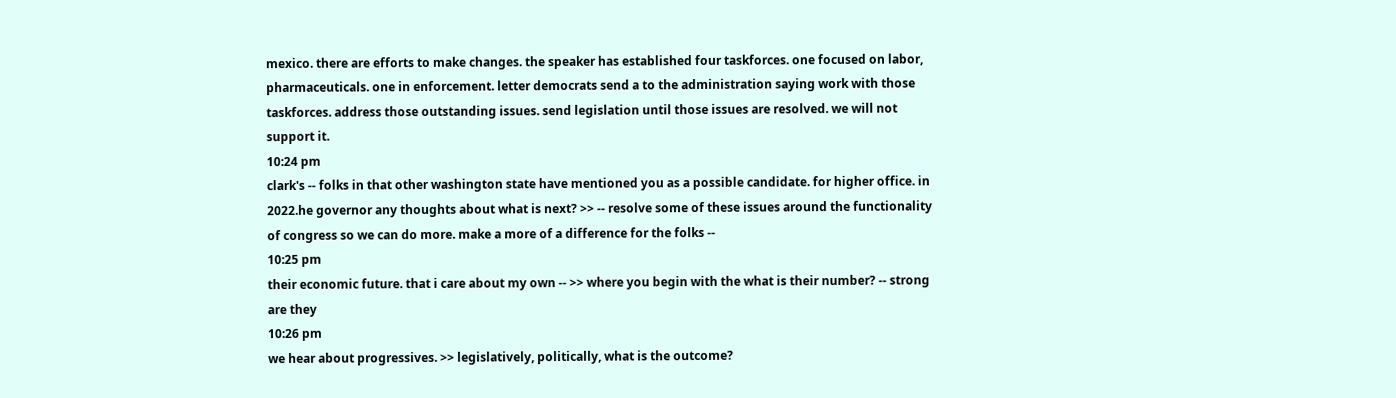mexico. there are efforts to make changes. the speaker has established four taskforces. one focused on labor, pharmaceuticals. one in enforcement. letter democrats send a to the administration saying work with those taskforces. address those outstanding issues. send legislation until those issues are resolved. we will not support it.
10:24 pm
clark's -- folks in that other washington state have mentioned you as a possible candidate. for higher office. in 2022.he governor any thoughts about what is next? >> -- resolve some of these issues around the functionality of congress so we can do more. make a more of a difference for the folks --
10:25 pm
their economic future. that i care about my own -- >> where you begin with the what is their number? -- strong are they
10:26 pm
we hear about progressives. >> legislatively, politically, what is the outcome?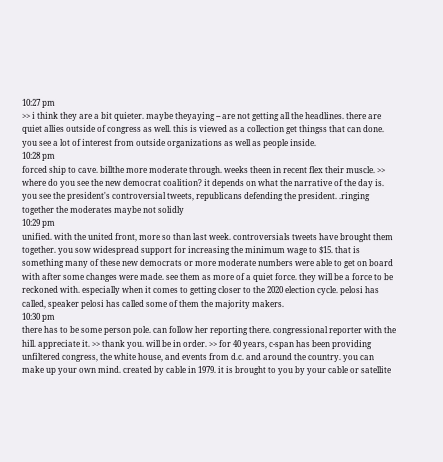10:27 pm
>> i think they are a bit quieter. maybe theyaying -- are not getting all the headlines. there are quiet allies outside of congress as well. this is viewed as a collection get thingss that can done. you see a lot of interest from outside organizations as well as people inside.
10:28 pm
forced ship to cave. billthe more moderate through. weeks theen in recent flex their muscle. >> where do you see the new democrat coalition? it depends on what the narrative of the day is. you see the president's controversial tweets, republicans defending the president. .ringing together the moderates maybe not solidly
10:29 pm
unified. with the united front, more so than last week. controversials tweets have brought them together. you sow widespread support for increasing the minimum wage to $15. that is something many of these new democrats or more moderate numbers were able to get on board with after some changes were made. see them as more of a quiet force. they will be a force to be reckoned with. especially when it comes to getting closer to the 2020 election cycle. pelosi has called, speaker pelosi has called some of them the majority makers.
10:30 pm
there has to be some person pole. can follow her reporting there. congressional reporter with the hill. appreciate it. >> thank you. will be in order. >> for 40 years, c-span has been providing unfiltered congress, the white house, and events from d.c. and around the country. you can make up your own mind. created by cable in 1979. it is brought to you by your cable or satellite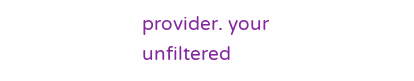provider. your unfiltered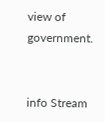view of government.


info Stream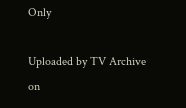Only

Uploaded by TV Archive on